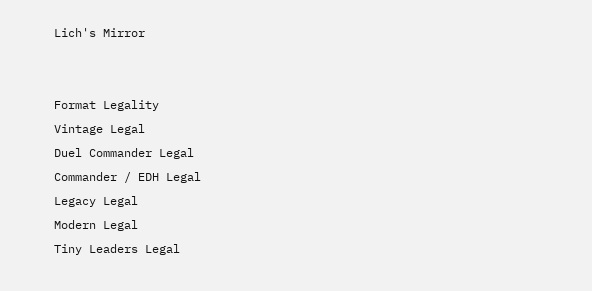Lich's Mirror


Format Legality
Vintage Legal
Duel Commander Legal
Commander / EDH Legal
Legacy Legal
Modern Legal
Tiny Leaders Legal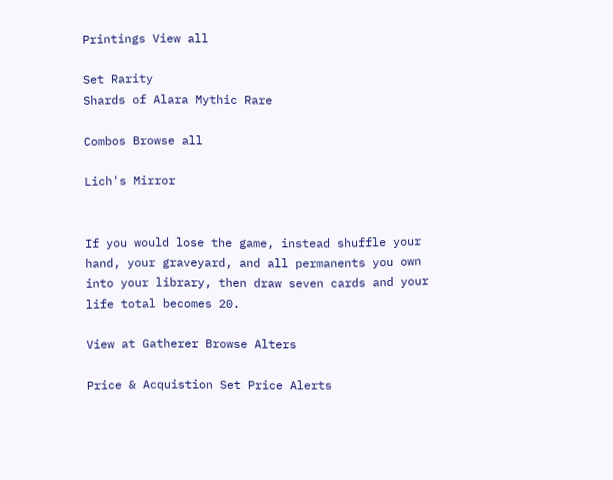Printings View all

Set Rarity
Shards of Alara Mythic Rare

Combos Browse all

Lich's Mirror


If you would lose the game, instead shuffle your hand, your graveyard, and all permanents you own into your library, then draw seven cards and your life total becomes 20.

View at Gatherer Browse Alters

Price & Acquistion Set Price Alerts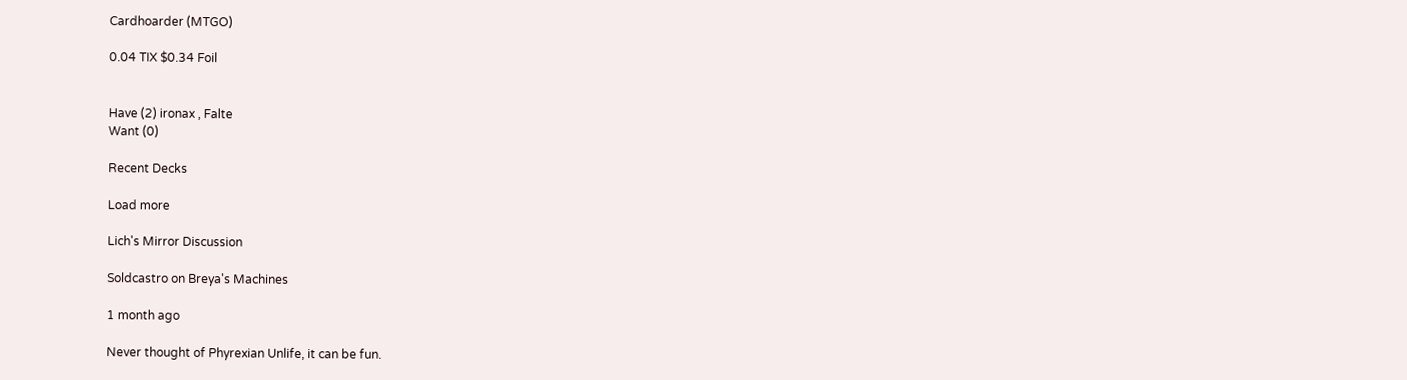Cardhoarder (MTGO)

0.04 TIX $0.34 Foil


Have (2) ironax , Falte
Want (0)

Recent Decks

Load more

Lich's Mirror Discussion

Soldcastro on Breya's Machines

1 month ago

Never thought of Phyrexian Unlife, it can be fun.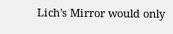Lich's Mirror would only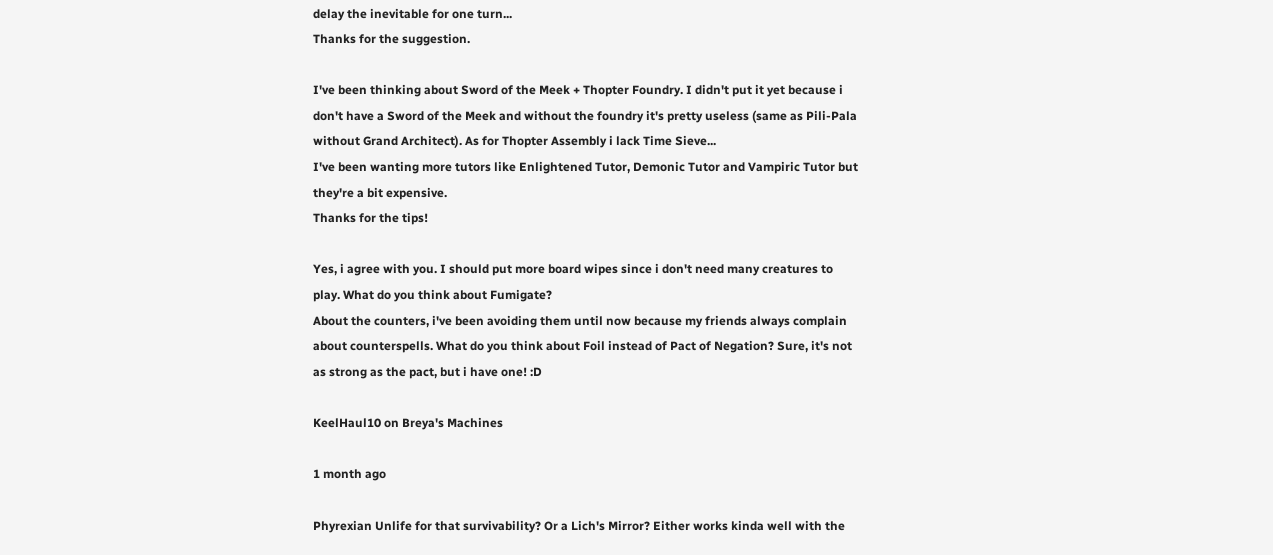delay the inevitable for one turn...
Thanks for the suggestion.

I've been thinking about Sword of the Meek + Thopter Foundry. I didn't put it yet because i don't have a Sword of the Meek and without the foundry it's pretty useless (same as Pili-Pala without Grand Architect). As for Thopter Assembly i lack Time Sieve...
I've been wanting more tutors like Enlightened Tutor, Demonic Tutor and Vampiric Tutor but they're a bit expensive.
Thanks for the tips!

Yes, i agree with you. I should put more board wipes since i don't need many creatures to play. What do you think about Fumigate?
About the counters, i've been avoiding them until now because my friends always complain about counterspells. What do you think about Foil instead of Pact of Negation? Sure, it's not as strong as the pact, but i have one! :D

KeelHaul10 on Breya's Machines

1 month ago

Phyrexian Unlife for that survivability? Or a Lich's Mirror? Either works kinda well with the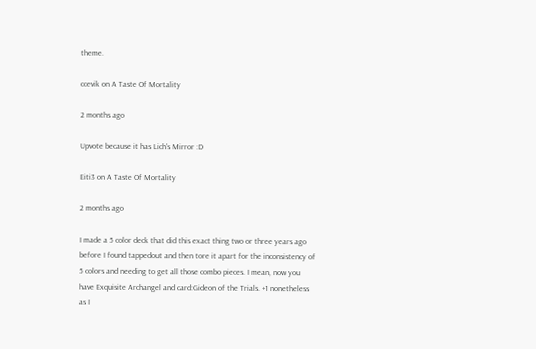theme.

ccevik on A Taste Of Mortality

2 months ago

Upvote because it has Lich's Mirror :D

Eiti3 on A Taste Of Mortality

2 months ago

I made a 5 color deck that did this exact thing two or three years ago before I found tappedout and then tore it apart for the inconsistency of 5 colors and needing to get all those combo pieces. I mean, now you have Exquisite Archangel and card:Gideon of the Trials. +1 nonetheless as I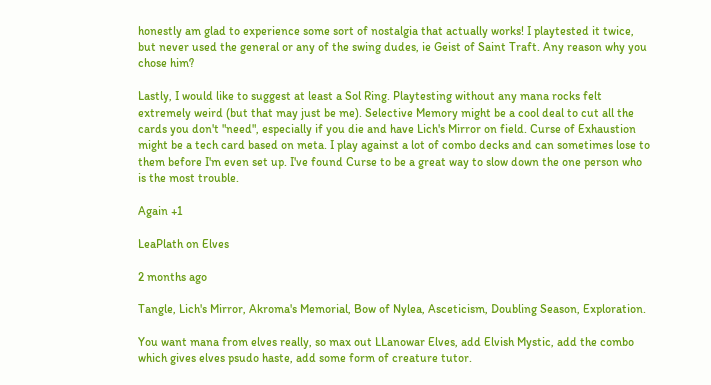honestly am glad to experience some sort of nostalgia that actually works! I playtested it twice, but never used the general or any of the swing dudes, ie Geist of Saint Traft. Any reason why you chose him?

Lastly, I would like to suggest at least a Sol Ring. Playtesting without any mana rocks felt extremely weird (but that may just be me). Selective Memory might be a cool deal to cut all the cards you don't "need", especially if you die and have Lich's Mirror on field. Curse of Exhaustion might be a tech card based on meta. I play against a lot of combo decks and can sometimes lose to them before I'm even set up. I've found Curse to be a great way to slow down the one person who is the most trouble.

Again +1

LeaPlath on Elves

2 months ago

Tangle, Lich's Mirror, Akroma's Memorial, Bow of Nylea, Asceticism, Doubling Season, Exploration.

You want mana from elves really, so max out LLanowar Elves, add Elvish Mystic, add the combo which gives elves psudo haste, add some form of creature tutor.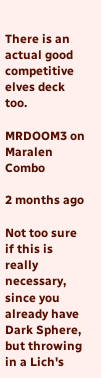There is an actual good competitive elves deck too.

MRDOOM3 on Maralen Combo

2 months ago

Not too sure if this is really necessary, since you already have Dark Sphere, but throwing in a Lich's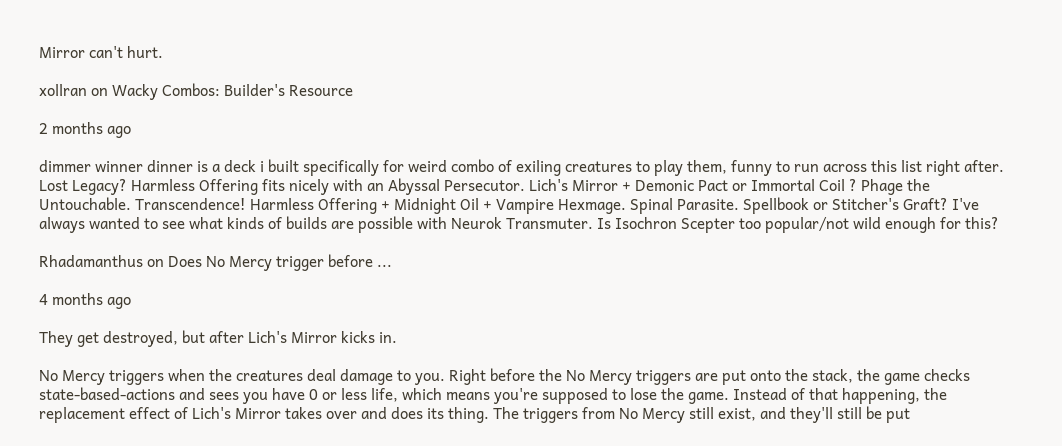Mirror can't hurt.

xollran on Wacky Combos: Builder's Resource

2 months ago

dimmer winner dinner is a deck i built specifically for weird combo of exiling creatures to play them, funny to run across this list right after. Lost Legacy? Harmless Offering fits nicely with an Abyssal Persecutor. Lich's Mirror + Demonic Pact or Immortal Coil ? Phage the Untouchable. Transcendence! Harmless Offering + Midnight Oil + Vampire Hexmage. Spinal Parasite. Spellbook or Stitcher's Graft? I've always wanted to see what kinds of builds are possible with Neurok Transmuter. Is Isochron Scepter too popular/not wild enough for this?

Rhadamanthus on Does No Mercy trigger before ...

4 months ago

They get destroyed, but after Lich's Mirror kicks in.

No Mercy triggers when the creatures deal damage to you. Right before the No Mercy triggers are put onto the stack, the game checks state-based-actions and sees you have 0 or less life, which means you're supposed to lose the game. Instead of that happening, the replacement effect of Lich's Mirror takes over and does its thing. The triggers from No Mercy still exist, and they'll still be put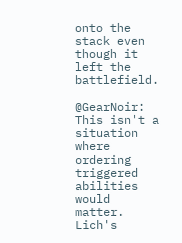onto the stack even though it left the battlefield.

@GearNoir: This isn't a situation where ordering triggered abilities would matter. Lich's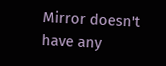Mirror doesn't have any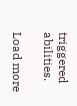triggered abilities.

Load more